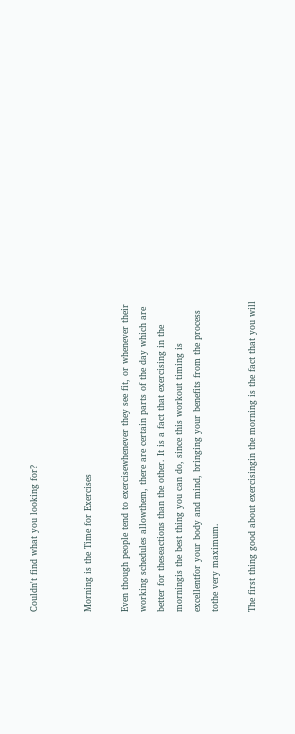Couldn't find what you looking for?


Morning is the Time for Exercises

Even though people tend to exercisewhenever they see fit, or whenever their working schedules allowthem, there are certain parts of the day which are better for theseactions than the other. It is a fact that exercising in the morningis the best thing you can do, since this workout timing is excellentfor your body and mind, bringing your benefits from the process tothe very maximum.

The first thing good about exercisingin the morning is the fact that you will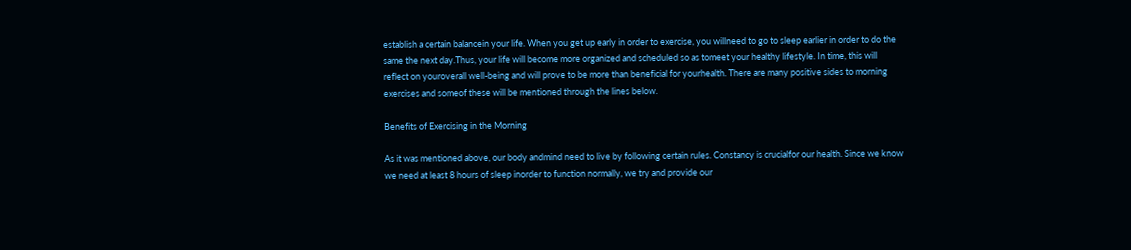establish a certain balancein your life. When you get up early in order to exercise, you willneed to go to sleep earlier in order to do the same the next day.Thus, your life will become more organized and scheduled so as tomeet your healthy lifestyle. In time, this will reflect on youroverall well-being and will prove to be more than beneficial for yourhealth. There are many positive sides to morning exercises and someof these will be mentioned through the lines below.

Benefits of Exercising in the Morning

As it was mentioned above, our body andmind need to live by following certain rules. Constancy is crucialfor our health. Since we know we need at least 8 hours of sleep inorder to function normally, we try and provide our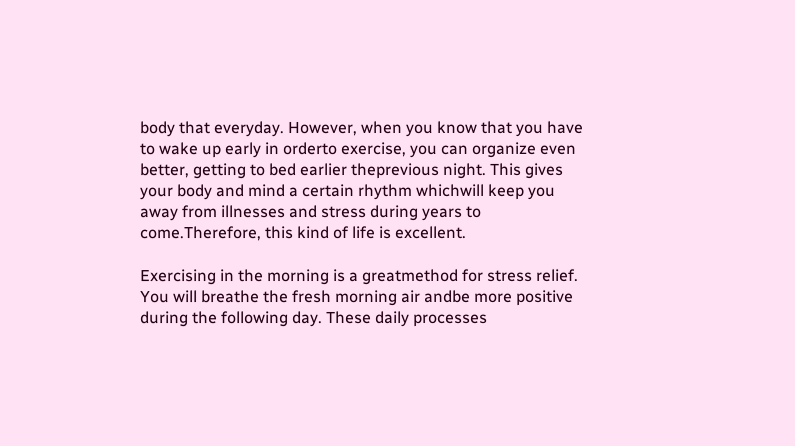body that everyday. However, when you know that you have to wake up early in orderto exercise, you can organize even better, getting to bed earlier theprevious night. This gives your body and mind a certain rhythm whichwill keep you away from illnesses and stress during years to come.Therefore, this kind of life is excellent.

Exercising in the morning is a greatmethod for stress relief. You will breathe the fresh morning air andbe more positive during the following day. These daily processes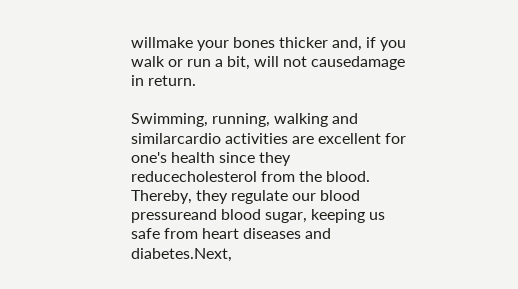willmake your bones thicker and, if you walk or run a bit, will not causedamage in return.

Swimming, running, walking and similarcardio activities are excellent for one's health since they reducecholesterol from the blood. Thereby, they regulate our blood pressureand blood sugar, keeping us safe from heart diseases and diabetes.Next,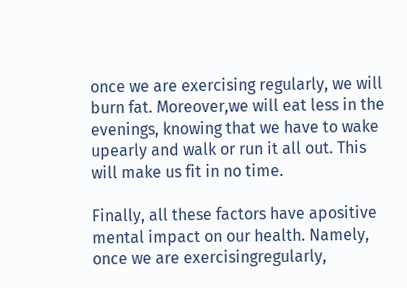once we are exercising regularly, we will burn fat. Moreover,we will eat less in the evenings, knowing that we have to wake upearly and walk or run it all out. This will make us fit in no time.

Finally, all these factors have apositive mental impact on our health. Namely, once we are exercisingregularly,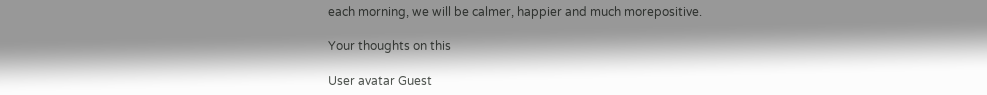each morning, we will be calmer, happier and much morepositive.

Your thoughts on this

User avatar Guest